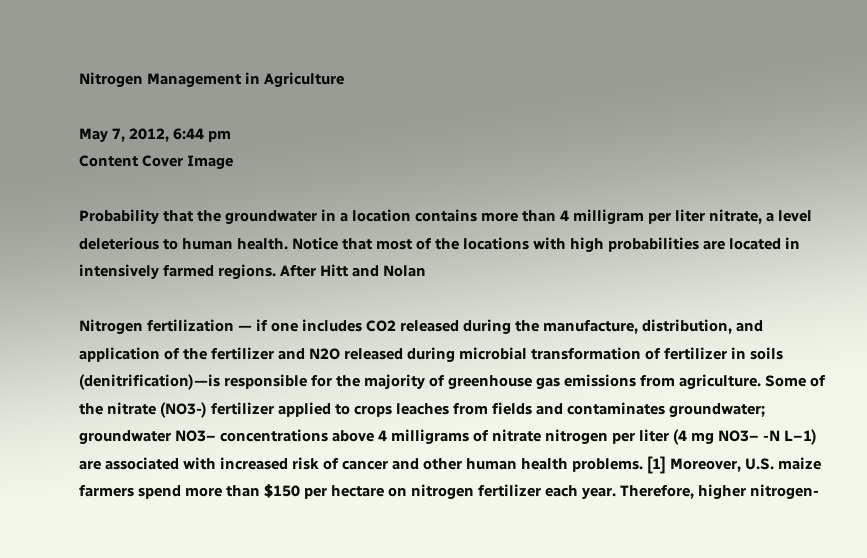Nitrogen Management in Agriculture

May 7, 2012, 6:44 pm
Content Cover Image

Probability that the groundwater in a location contains more than 4 milligram per liter nitrate, a level deleterious to human health. Notice that most of the locations with high probabilities are located in intensively farmed regions. After Hitt and Nolan

Nitrogen fertilization — if one includes CO2 released during the manufacture, distribution, and application of the fertilizer and N2O released during microbial transformation of fertilizer in soils (denitrification)—is responsible for the majority of greenhouse gas emissions from agriculture. Some of the nitrate (NO3-) fertilizer applied to crops leaches from fields and contaminates groundwater; groundwater NO3– concentrations above 4 milligrams of nitrate nitrogen per liter (4 mg NO3– -N L–1) are associated with increased risk of cancer and other human health problems. [1] Moreover, U.S. maize farmers spend more than $150 per hectare on nitrogen fertilizer each year. Therefore, higher nitrogen-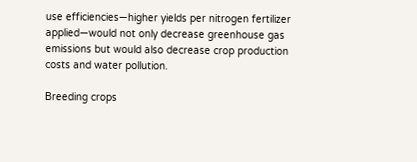use efficiencies—higher yields per nitrogen fertilizer applied—would not only decrease greenhouse gas emissions but would also decrease crop production costs and water pollution.

Breeding crops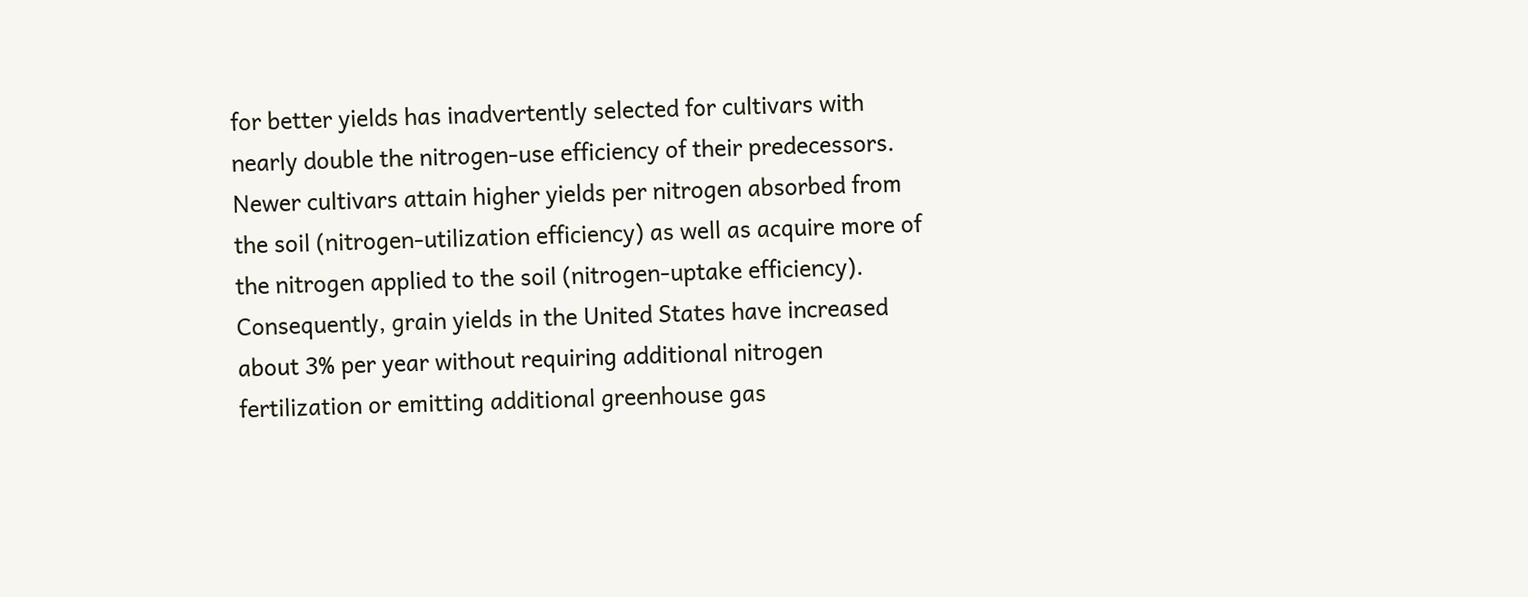for better yields has inadvertently selected for cultivars with nearly double the nitrogen-use efficiency of their predecessors. Newer cultivars attain higher yields per nitrogen absorbed from the soil (nitrogen-utilization efficiency) as well as acquire more of the nitrogen applied to the soil (nitrogen-uptake efficiency). Consequently, grain yields in the United States have increased about 3% per year without requiring additional nitrogen fertilization or emitting additional greenhouse gas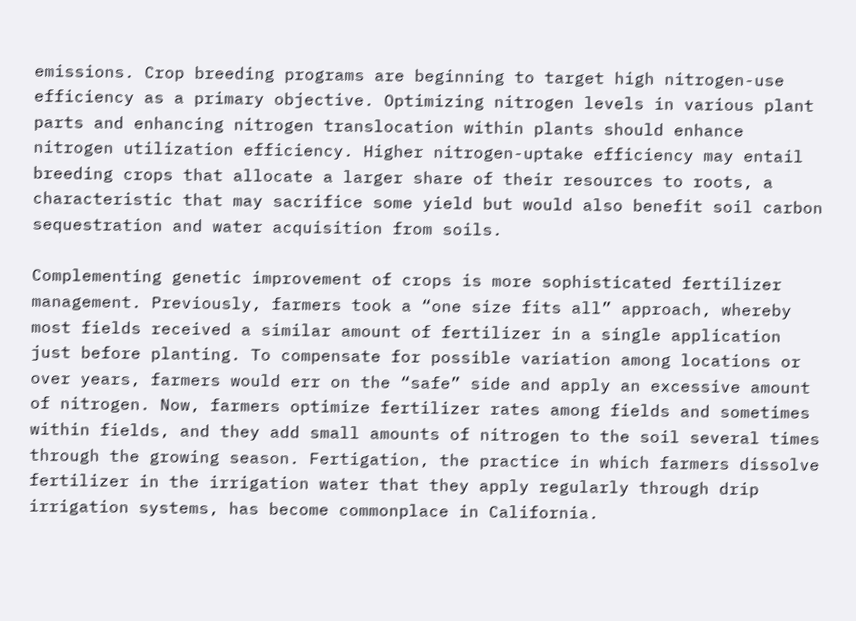emissions. Crop breeding programs are beginning to target high nitrogen-use efficiency as a primary objective. Optimizing nitrogen levels in various plant parts and enhancing nitrogen translocation within plants should enhance nitrogen utilization efficiency. Higher nitrogen-uptake efficiency may entail breeding crops that allocate a larger share of their resources to roots, a characteristic that may sacrifice some yield but would also benefit soil carbon sequestration and water acquisition from soils.

Complementing genetic improvement of crops is more sophisticated fertilizer management. Previously, farmers took a “one size fits all” approach, whereby most fields received a similar amount of fertilizer in a single application just before planting. To compensate for possible variation among locations or over years, farmers would err on the “safe” side and apply an excessive amount of nitrogen. Now, farmers optimize fertilizer rates among fields and sometimes within fields, and they add small amounts of nitrogen to the soil several times through the growing season. Fertigation, the practice in which farmers dissolve fertilizer in the irrigation water that they apply regularly through drip irrigation systems, has become commonplace in California.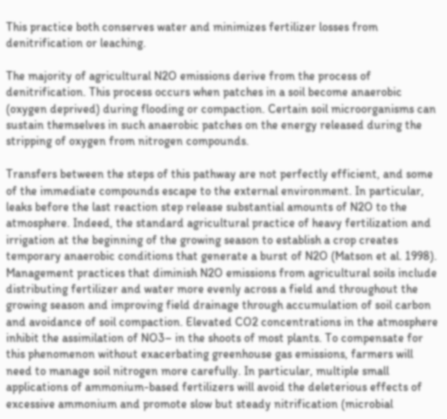This practice both conserves water and minimizes fertilizer losses from denitrification or leaching.

The majority of agricultural N2O emissions derive from the process of denitrification. This process occurs when patches in a soil become anaerobic (oxygen deprived) during flooding or compaction. Certain soil microorganisms can sustain themselves in such anaerobic patches on the energy released during the stripping of oxygen from nitrogen compounds.

Transfers between the steps of this pathway are not perfectly efficient, and some of the immediate compounds escape to the external environment. In particular, leaks before the last reaction step release substantial amounts of N2O to the atmosphere. Indeed, the standard agricultural practice of heavy fertilization and irrigation at the beginning of the growing season to establish a crop creates temporary anaerobic conditions that generate a burst of N2O (Matson et al. 1998). Management practices that diminish N2O emissions from agricultural soils include distributing fertilizer and water more evenly across a field and throughout the growing season and improving field drainage through accumulation of soil carbon and avoidance of soil compaction. Elevated CO2 concentrations in the atmosphere inhibit the assimilation of NO3– in the shoots of most plants. To compensate for this phenomenon without exacerbating greenhouse gas emissions, farmers will need to manage soil nitrogen more carefully. In particular, multiple small applications of ammonium-based fertilizers will avoid the deleterious effects of excessive ammonium and promote slow but steady nitrification (microbial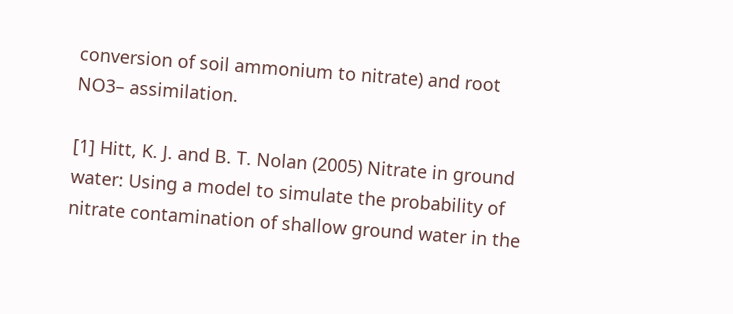conversion of soil ammonium to nitrate) and root NO3– assimilation.

[1] Hitt, K. J. and B. T. Nolan (2005) Nitrate in ground water: Using a model to simulate the probability of nitrate contamination of shallow ground water in the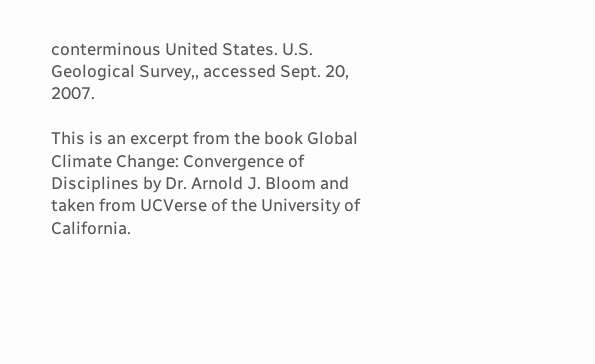conterminous United States. U.S. Geological Survey,, accessed Sept. 20, 2007.

This is an excerpt from the book Global Climate Change: Convergence of Disciplines by Dr. Arnold J. Bloom and taken from UCVerse of the University of California.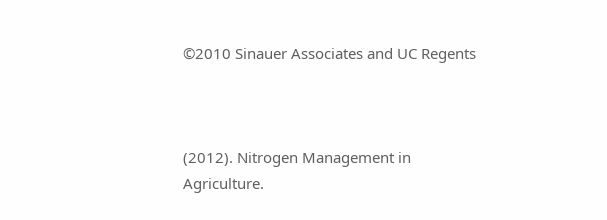©2010 Sinauer Associates and UC Regents



(2012). Nitrogen Management in Agriculture.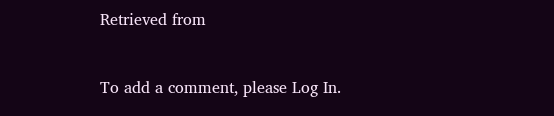Retrieved from


To add a comment, please Log In.